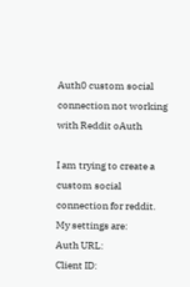Auth0 custom social connection not working with Reddit oAuth

I am trying to create a custom social connection for reddit. My settings are:
Auth URL:
Client ID: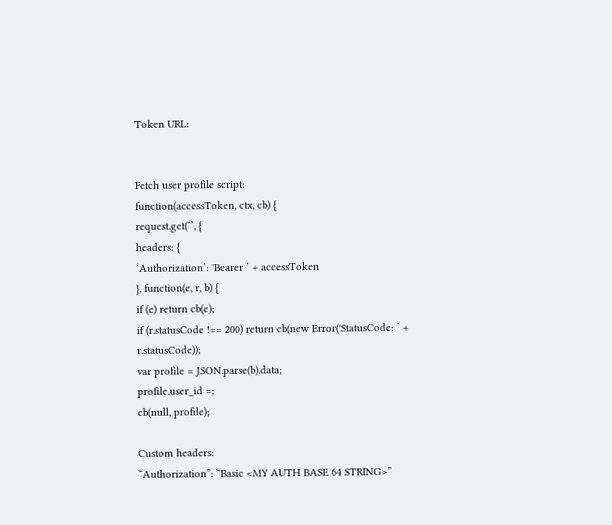Token URL:


Fetch user profile script:
function(accessToken, ctx, cb) {
request.get(‘’, {
headers: {
‘Authorization’: 'Bearer ’ + accessToken
}, function(e, r, b) {
if (e) return cb(e);
if (r.statusCode !== 200) return cb(new Error('StatusCode: ’ + r.statusCode));
var profile = JSON.parse(b).data;
profile.user_id =;
cb(null, profile);

Custom headers:
“Authorization”: “Basic <MY AUTH BASE 64 STRING>”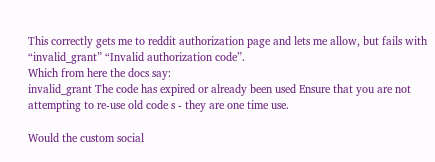This correctly gets me to reddit authorization page and lets me allow, but fails with “invalid_grant” “Invalid authorization code”.
Which from here the docs say:
invalid_grant The code has expired or already been used Ensure that you are not attempting to re-use old code s - they are one time use.

Would the custom social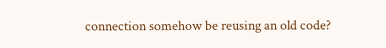connection somehow be reusing an old code?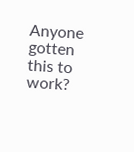Anyone gotten this to work?